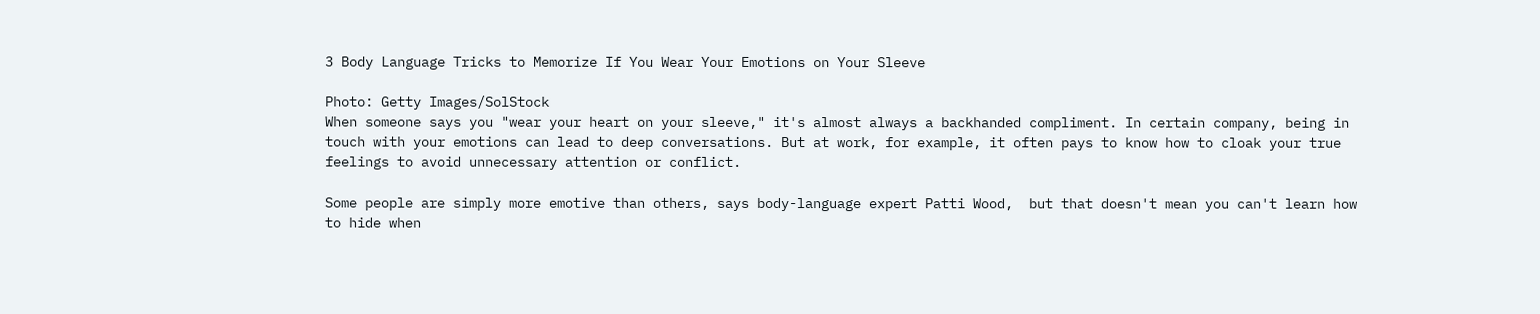3 Body Language Tricks to Memorize If You Wear Your Emotions on Your Sleeve

Photo: Getty Images/SolStock
When someone says you "wear your heart on your sleeve," it's almost always a backhanded compliment. In certain company, being in touch with your emotions can lead to deep conversations. But at work, for example, it often pays to know how to cloak your true feelings to avoid unnecessary attention or conflict.

Some people are simply more emotive than others, says body-language expert Patti Wood,  but that doesn't mean you can't learn how to hide when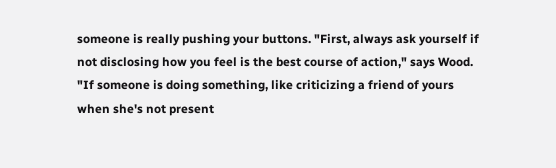someone is really pushing your buttons. "First, always ask yourself if not disclosing how you feel is the best course of action," says Wood. "If someone is doing something, like criticizing a friend of yours when she's not present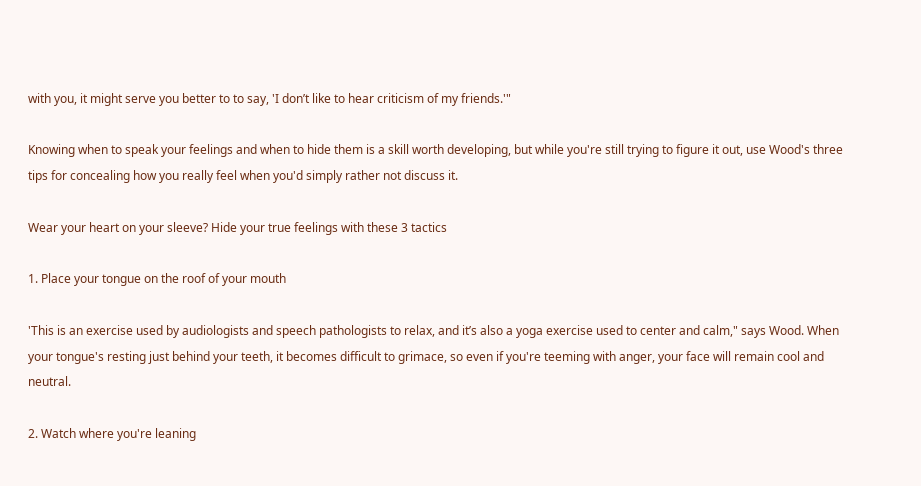with you, it might serve you better to to say, 'I don’t like to hear criticism of my friends.'"

Knowing when to speak your feelings and when to hide them is a skill worth developing, but while you're still trying to figure it out, use Wood's three tips for concealing how you really feel when you'd simply rather not discuss it.

Wear your heart on your sleeve? Hide your true feelings with these 3 tactics

1. Place your tongue on the roof of your mouth

'This is an exercise used by audiologists and speech pathologists to relax, and it’s also a yoga exercise used to center and calm," says Wood. When your tongue's resting just behind your teeth, it becomes difficult to grimace, so even if you're teeming with anger, your face will remain cool and neutral.

2. Watch where you're leaning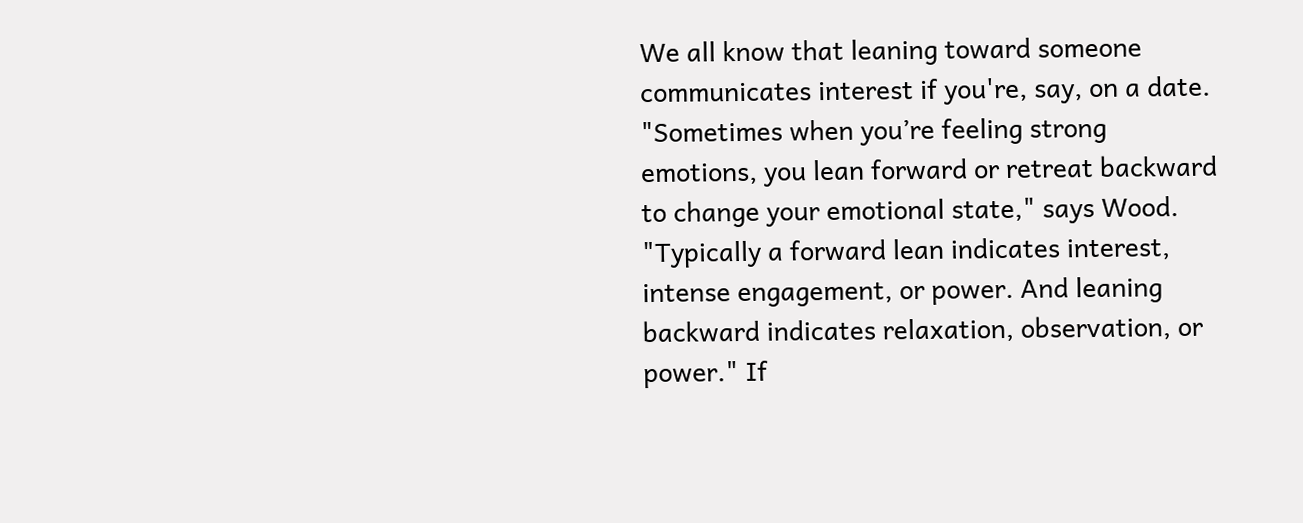We all know that leaning toward someone communicates interest if you're, say, on a date. "Sometimes when you’re feeling strong emotions, you lean forward or retreat backward to change your emotional state," says Wood. "Typically a forward lean indicates interest, intense engagement, or power. And leaning backward indicates relaxation, observation, or power." If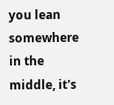you lean somewhere in the middle, it's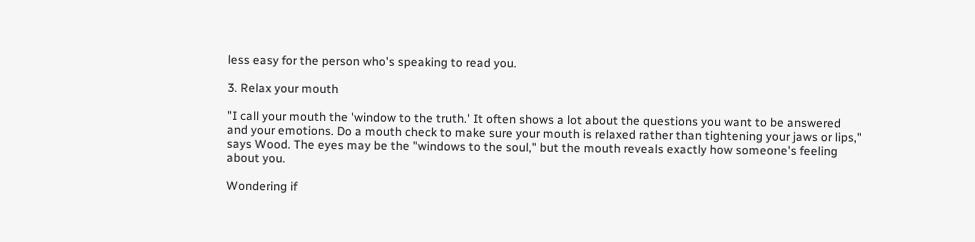less easy for the person who's speaking to read you.

3. Relax your mouth

"I call your mouth the 'window to the truth.' It often shows a lot about the questions you want to be answered and your emotions. Do a mouth check to make sure your mouth is relaxed rather than tightening your jaws or lips," says Wood. The eyes may be the "windows to the soul," but the mouth reveals exactly how someone's feeling about you.

Wondering if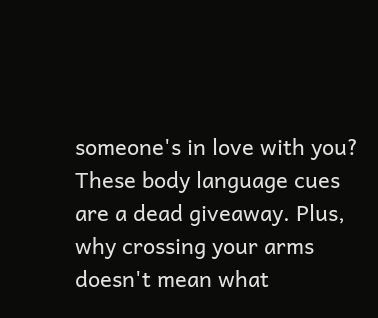someone's in love with you? These body language cues are a dead giveaway. Plus, why crossing your arms doesn't mean what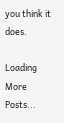you think it does.

Loading More Posts...